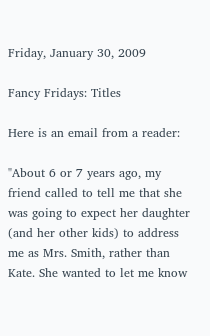Friday, January 30, 2009

Fancy Fridays: Titles

Here is an email from a reader:

"About 6 or 7 years ago, my friend called to tell me that she was going to expect her daughter (and her other kids) to address me as Mrs. Smith, rather than Kate. She wanted to let me know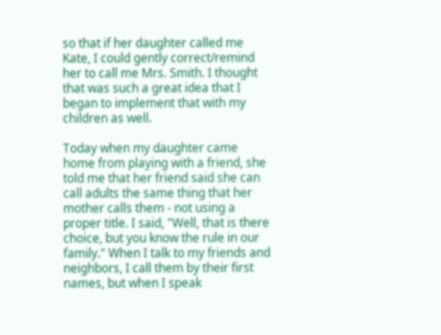so that if her daughter called me Kate, I could gently correct/remind her to call me Mrs. Smith. I thought that was such a great idea that I began to implement that with my children as well.

Today when my daughter came home from playing with a friend, she told me that her friend said she can call adults the same thing that her mother calls them - not using a proper title. I said, "Well, that is there choice, but you know the rule in our family." When I talk to my friends and neighbors, I call them by their first names, but when I speak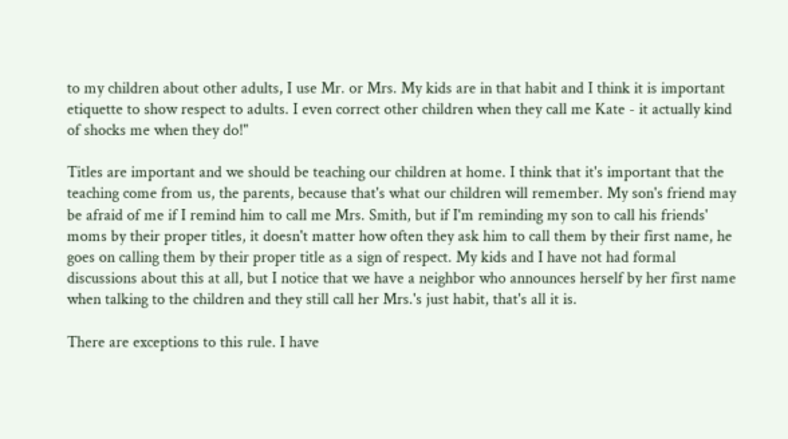to my children about other adults, I use Mr. or Mrs. My kids are in that habit and I think it is important etiquette to show respect to adults. I even correct other children when they call me Kate - it actually kind of shocks me when they do!"

Titles are important and we should be teaching our children at home. I think that it's important that the teaching come from us, the parents, because that's what our children will remember. My son's friend may be afraid of me if I remind him to call me Mrs. Smith, but if I'm reminding my son to call his friends' moms by their proper titles, it doesn't matter how often they ask him to call them by their first name, he goes on calling them by their proper title as a sign of respect. My kids and I have not had formal discussions about this at all, but I notice that we have a neighbor who announces herself by her first name when talking to the children and they still call her Mrs.'s just habit, that's all it is.

There are exceptions to this rule. I have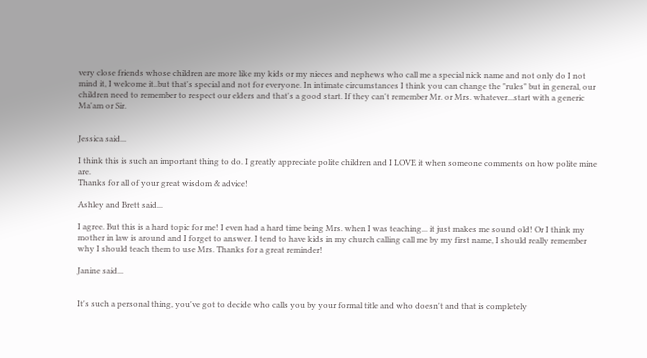very close friends whose children are more like my kids or my nieces and nephews who call me a special nick name and not only do I not mind it, I welcome it..but that's special and not for everyone. In intimate circumstances I think you can change the "rules" but in general, our children need to remember to respect our elders and that's a good start. If they can't remember Mr. or Mrs. whatever...start with a generic Ma'am or Sir.


Jessica said...

I think this is such an important thing to do. I greatly appreciate polite children and I LOVE it when someone comments on how polite mine are.
Thanks for all of your great wisdom & advice!

Ashley and Brett said...

I agree. But this is a hard topic for me! I even had a hard time being Mrs. when I was teaching... it just makes me sound old! Or I think my mother in law is around and I forget to answer. I tend to have kids in my church calling call me by my first name, I should really remember why I should teach them to use Mrs. Thanks for a great reminder!

Janine said...


It's such a personal thing, you've got to decide who calls you by your formal title and who doesn't and that is completely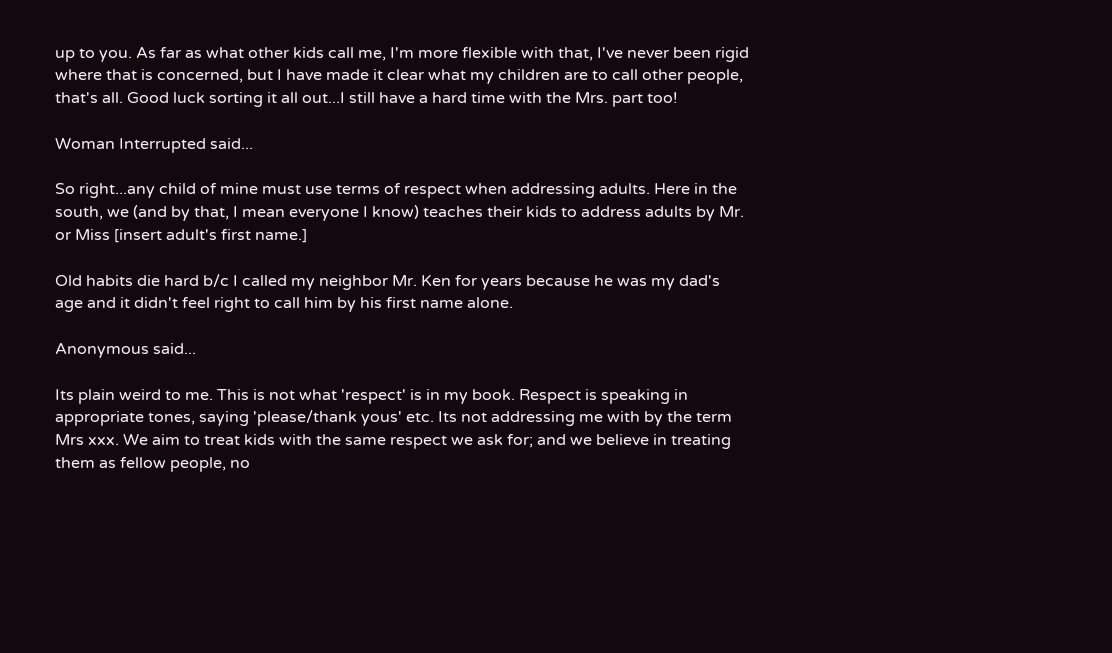up to you. As far as what other kids call me, I'm more flexible with that, I've never been rigid where that is concerned, but I have made it clear what my children are to call other people, that's all. Good luck sorting it all out...I still have a hard time with the Mrs. part too!

Woman Interrupted said...

So right...any child of mine must use terms of respect when addressing adults. Here in the south, we (and by that, I mean everyone I know) teaches their kids to address adults by Mr. or Miss [insert adult's first name.]

Old habits die hard b/c I called my neighbor Mr. Ken for years because he was my dad's age and it didn't feel right to call him by his first name alone.

Anonymous said...

Its plain weird to me. This is not what 'respect' is in my book. Respect is speaking in appropriate tones, saying 'please/thank yous' etc. Its not addressing me with by the term Mrs xxx. We aim to treat kids with the same respect we ask for; and we believe in treating them as fellow people, no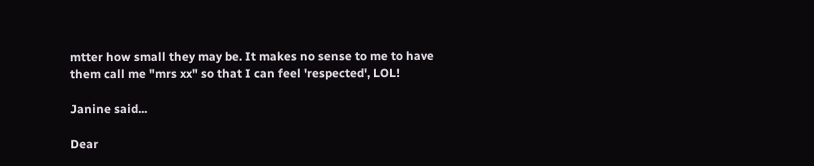mtter how small they may be. It makes no sense to me to have them call me "mrs xx" so that I can feel 'respected', LOL!

Janine said...

Dear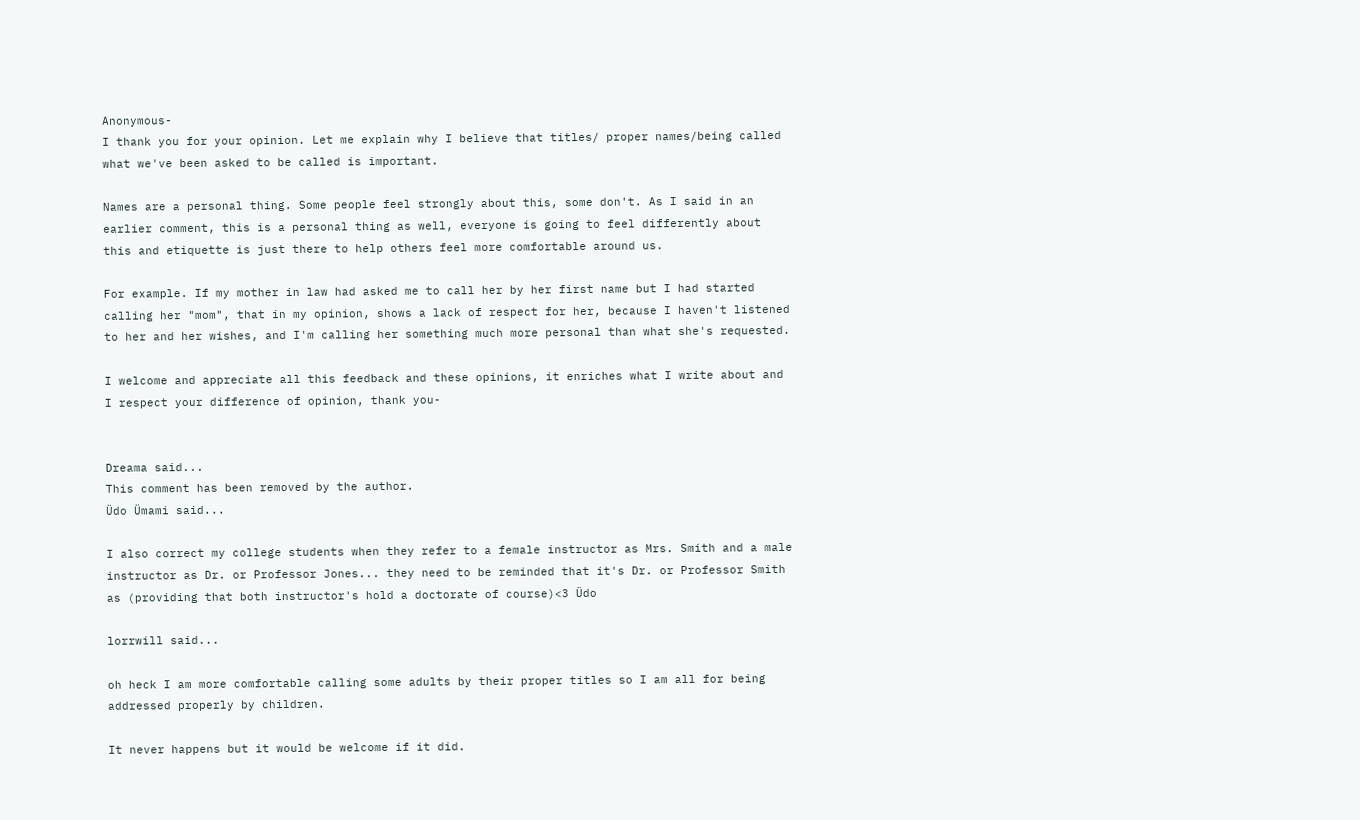Anonymous-
I thank you for your opinion. Let me explain why I believe that titles/ proper names/being called what we've been asked to be called is important.

Names are a personal thing. Some people feel strongly about this, some don't. As I said in an earlier comment, this is a personal thing as well, everyone is going to feel differently about this and etiquette is just there to help others feel more comfortable around us.

For example. If my mother in law had asked me to call her by her first name but I had started calling her "mom", that in my opinion, shows a lack of respect for her, because I haven't listened to her and her wishes, and I'm calling her something much more personal than what she's requested.

I welcome and appreciate all this feedback and these opinions, it enriches what I write about and I respect your difference of opinion, thank you-


Dreama said...
This comment has been removed by the author.
Üdo Ümami said...

I also correct my college students when they refer to a female instructor as Mrs. Smith and a male instructor as Dr. or Professor Jones... they need to be reminded that it's Dr. or Professor Smith as (providing that both instructor's hold a doctorate of course)<3 Üdo

lorrwill said...

oh heck I am more comfortable calling some adults by their proper titles so I am all for being addressed properly by children.

It never happens but it would be welcome if it did.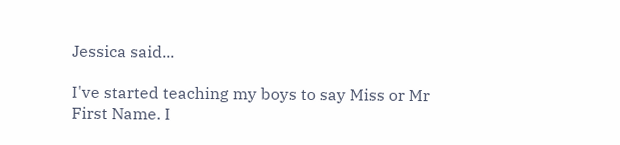Jessica said...

I've started teaching my boys to say Miss or Mr First Name. I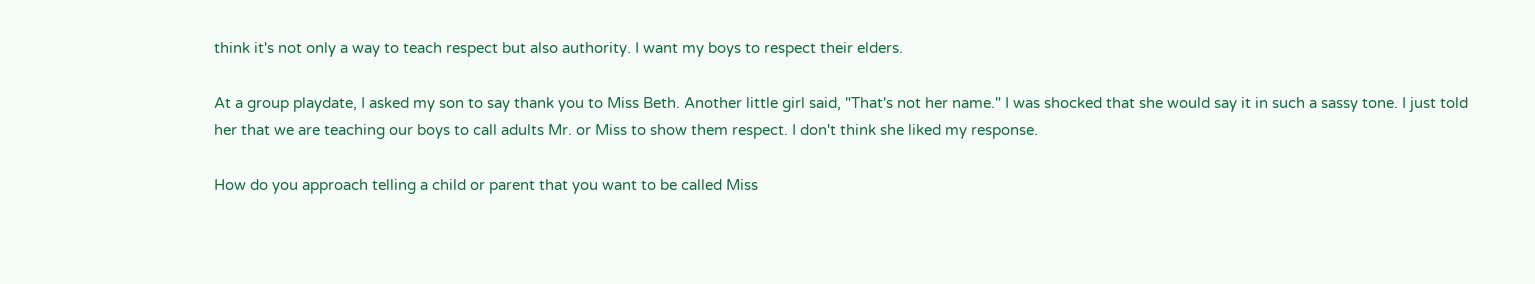think it's not only a way to teach respect but also authority. I want my boys to respect their elders.

At a group playdate, I asked my son to say thank you to Miss Beth. Another little girl said, "That's not her name." I was shocked that she would say it in such a sassy tone. I just told her that we are teaching our boys to call adults Mr. or Miss to show them respect. I don't think she liked my response.

How do you approach telling a child or parent that you want to be called Miss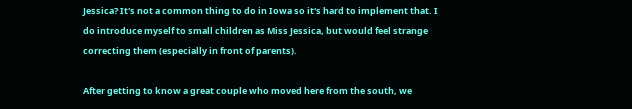Jessica? It's not a common thing to do in Iowa so it's hard to implement that. I do introduce myself to small children as Miss Jessica, but would feel strange correcting them (especially in front of parents).

After getting to know a great couple who moved here from the south, we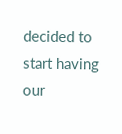decided to start having our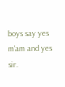boys say yes m'am and yes sir.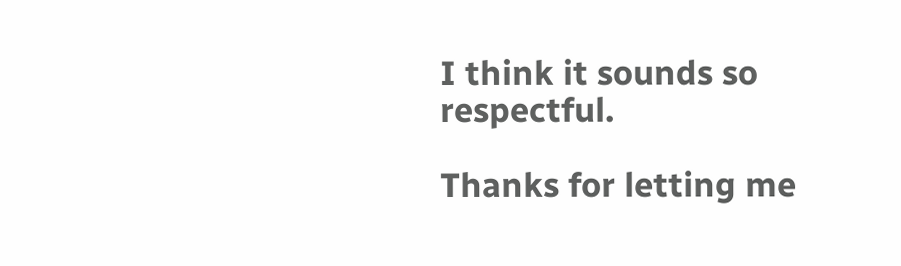I think it sounds so respectful.

Thanks for letting me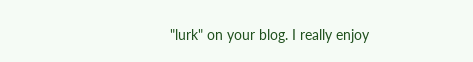"lurk" on your blog. I really enjoy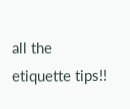all the etiquette tips!!